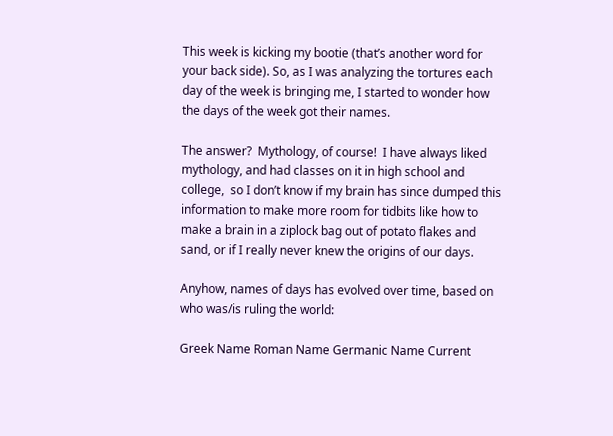This week is kicking my bootie (that’s another word for your back side). So, as I was analyzing the tortures each day of the week is bringing me, I started to wonder how the days of the week got their names.

The answer?  Mythology, of course!  I have always liked mythology, and had classes on it in high school and college,  so I don’t know if my brain has since dumped this information to make more room for tidbits like how to make a brain in a ziplock bag out of potato flakes and sand, or if I really never knew the origins of our days.

Anyhow, names of days has evolved over time, based on who was/is ruling the world:

Greek Name Roman Name Germanic Name Current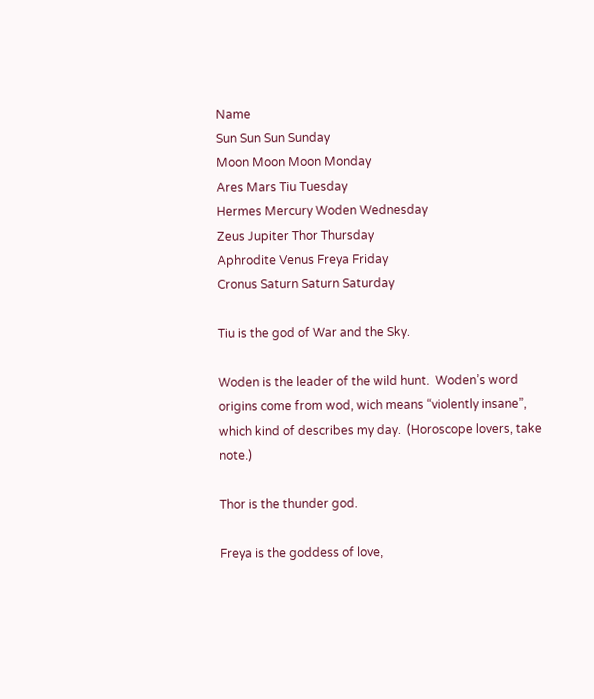Name
Sun Sun Sun Sunday
Moon Moon Moon Monday
Ares Mars Tiu Tuesday
Hermes Mercury Woden Wednesday
Zeus Jupiter Thor Thursday
Aphrodite Venus Freya Friday
Cronus Saturn Saturn Saturday

Tiu is the god of War and the Sky.

Woden is the leader of the wild hunt.  Woden’s word origins come from wod, wich means “violently insane”, which kind of describes my day.  (Horoscope lovers, take note.)

Thor is the thunder god.

Freya is the goddess of love,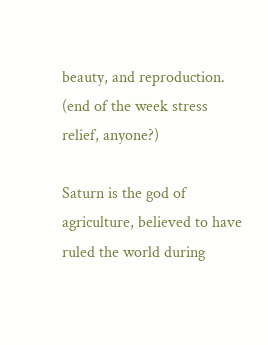beauty, and reproduction.  (end of the week stress relief, anyone?)

Saturn is the god of agriculture, believed to have ruled the world during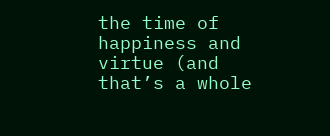the time of happiness and virtue (and that’s a whole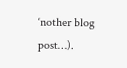‘nother blog post…).